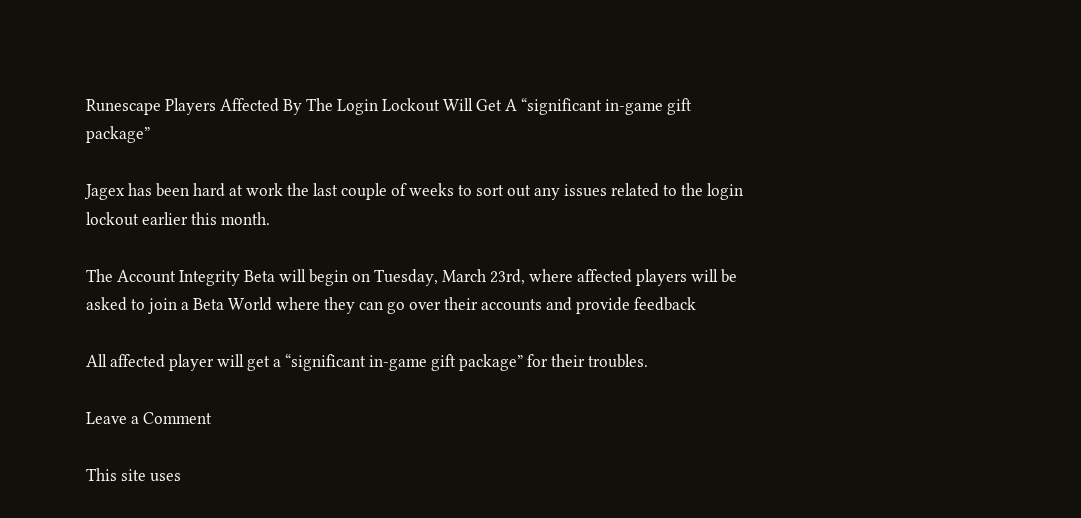Runescape Players Affected By The Login Lockout Will Get A “significant in-game gift package”

Jagex has been hard at work the last couple of weeks to sort out any issues related to the login lockout earlier this month.

The Account Integrity Beta will begin on Tuesday, March 23rd, where affected players will be asked to join a Beta World where they can go over their accounts and provide feedback

All affected player will get a “significant in-game gift package” for their troubles.

Leave a Comment

This site uses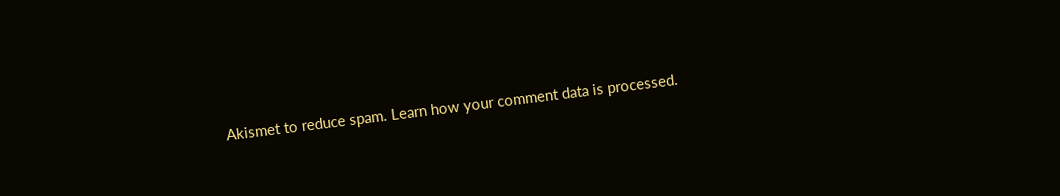Akismet to reduce spam. Learn how your comment data is processed.